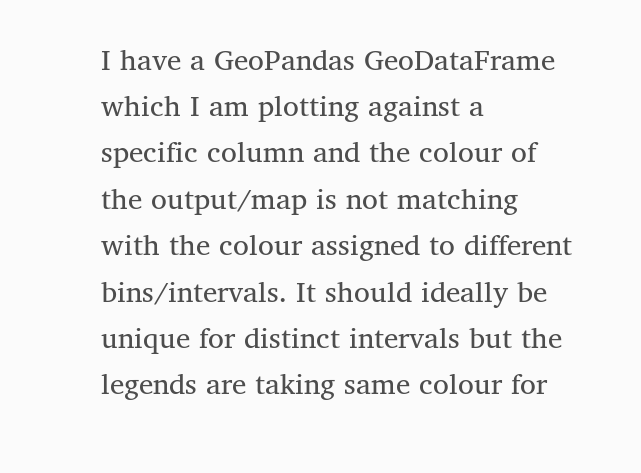I have a GeoPandas GeoDataFrame which I am plotting against a specific column and the colour of the output/map is not matching with the colour assigned to different bins/intervals. It should ideally be unique for distinct intervals but the legends are taking same colour for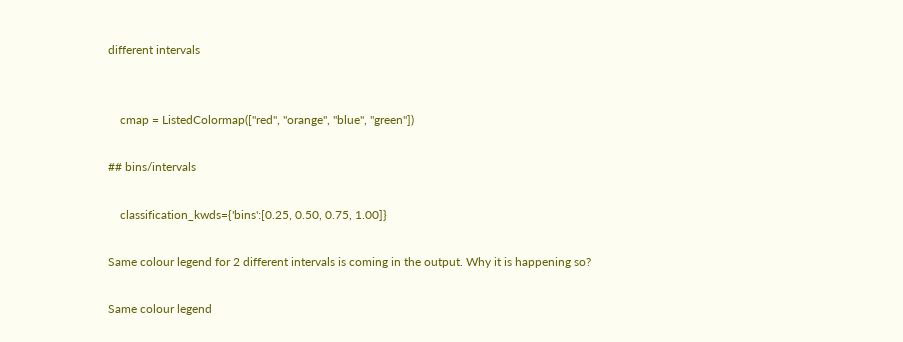different intervals


    cmap = ListedColormap(["red", "orange", "blue", "green"])

## bins/intervals

    classification_kwds={'bins':[0.25, 0.50, 0.75, 1.00]}

Same colour legend for 2 different intervals is coming in the output. Why it is happening so?

Same colour legend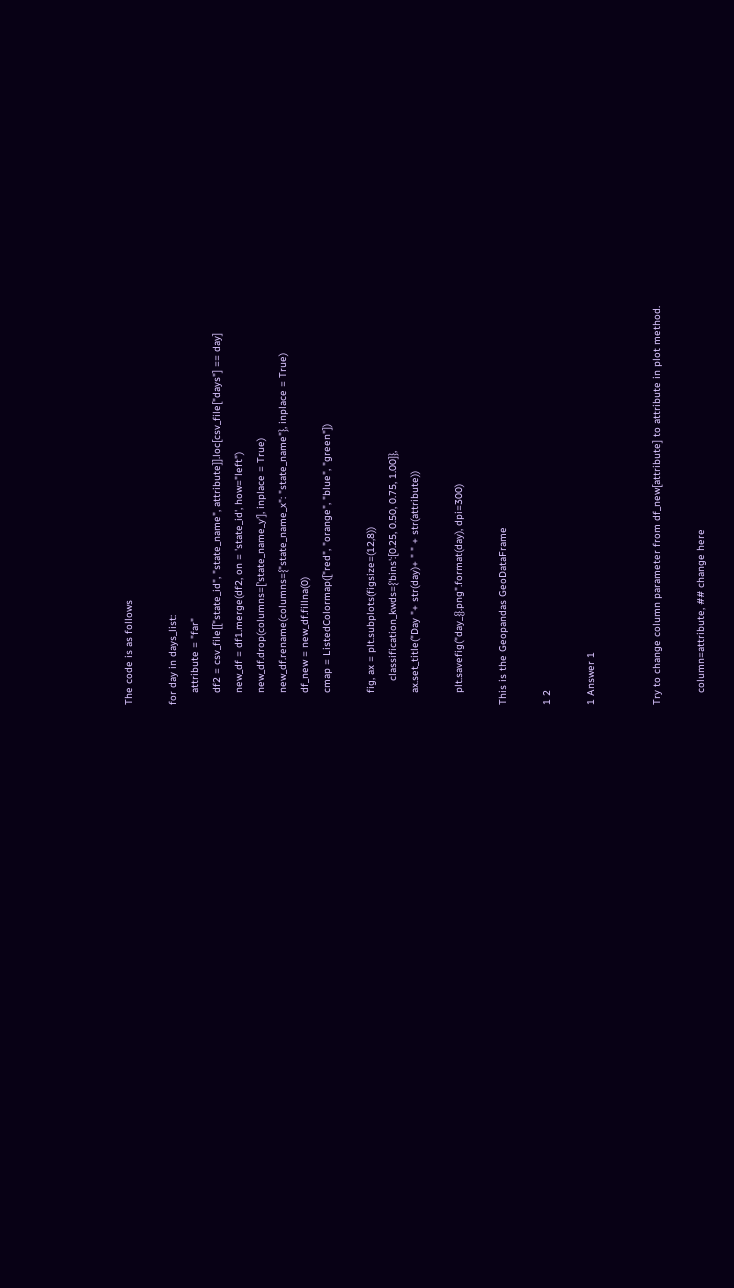The code is as follows

for day in days_list:
    attribute = "far"
    df2 = csv_file[["state_id", "state_name", attribute]].loc[csv_file["days"] == day]
    new_df = df1.merge(df2, on = 'state_id', how="left")
    new_df.drop(columns=['state_name_y'], inplace = True)
    new_df.rename(columns={"state_name_x": "state_name"}, inplace = True)
    df_new = new_df.fillna(0)
    cmap = ListedColormap(["red", "orange", "blue", "green"])

    fig, ax = plt.subplots(figsize=(12,8))
        classification_kwds={'bins':[0.25, 0.50, 0.75, 1.00]},
    ax.set_title("Day "+ str(day)+ " " + str(attribute))

    plt.savefig("day_{}.png".format(day), dpi=300)

This is the Geopandas GeoDataFrame

1 2

1 Answer 1


Try to change column parameter from df_new[attribute] to attribute in plot method.

    column=attribute, ## change here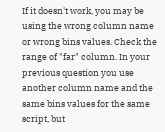If it doesn't work, you may be using the wrong column name or wrong bins values. Check the range of "far" column. In your previous question you use another column name and the same bins values for the same script, but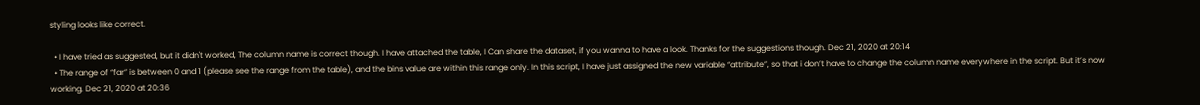styling looks like correct.

  • I have tried as suggested, but it didn't worked, The column name is correct though. I have attached the table, I Can share the dataset, if you wanna to have a look. Thanks for the suggestions though. Dec 21, 2020 at 20:14
  • The range of “far” is between 0 and 1 (please see the range from the table), and the bins value are within this range only. In this script, I have just assigned the new variable “attribute”, so that i don’t have to change the column name everywhere in the script. But it’s now working. Dec 21, 2020 at 20:36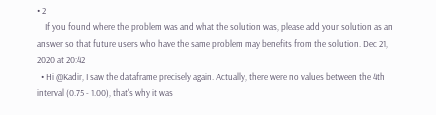• 2
    If you found where the problem was and what the solution was, please add your solution as an answer so that future users who have the same problem may benefits from the solution. Dec 21, 2020 at 20:42
  • Hi @Kadir, I saw the dataframe precisely again. Actually, there were no values between the 4th interval (0.75 - 1.00), that's why it was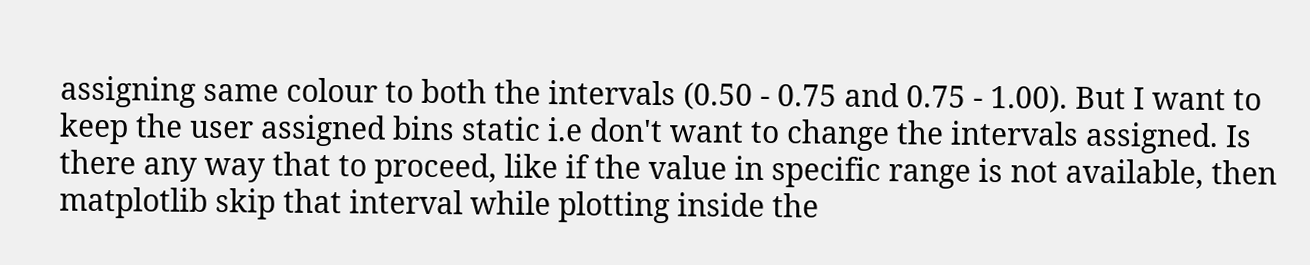assigning same colour to both the intervals (0.50 - 0.75 and 0.75 - 1.00). But I want to keep the user assigned bins static i.e don't want to change the intervals assigned. Is there any way that to proceed, like if the value in specific range is not available, then matplotlib skip that interval while plotting inside the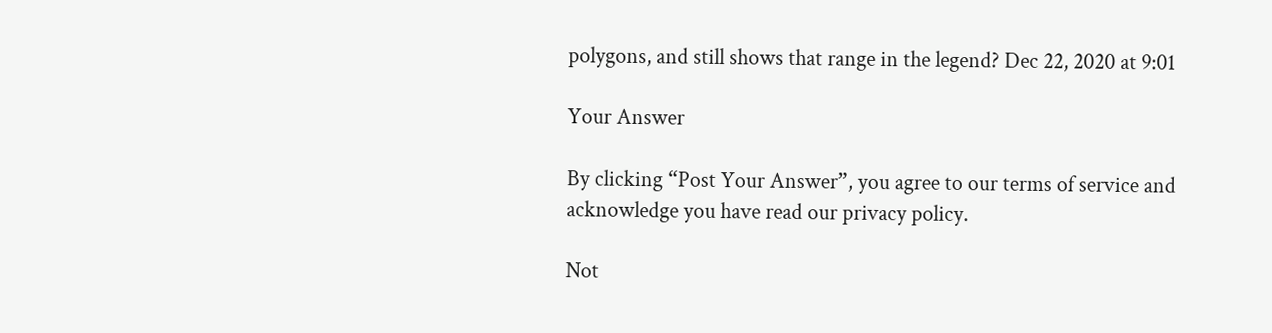polygons, and still shows that range in the legend? Dec 22, 2020 at 9:01

Your Answer

By clicking “Post Your Answer”, you agree to our terms of service and acknowledge you have read our privacy policy.

Not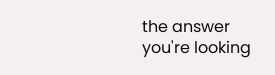the answer you're looking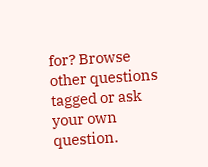for? Browse other questions tagged or ask your own question.